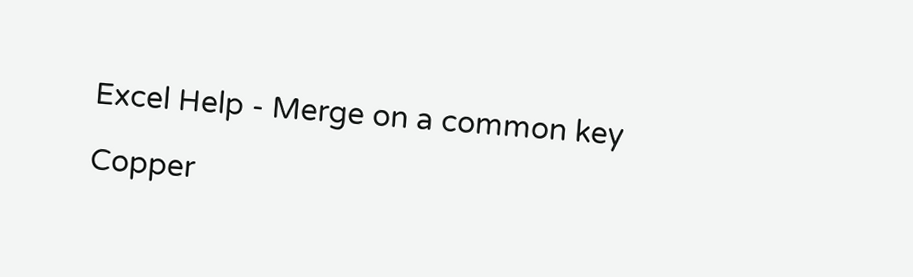Excel Help - Merge on a common key

Copper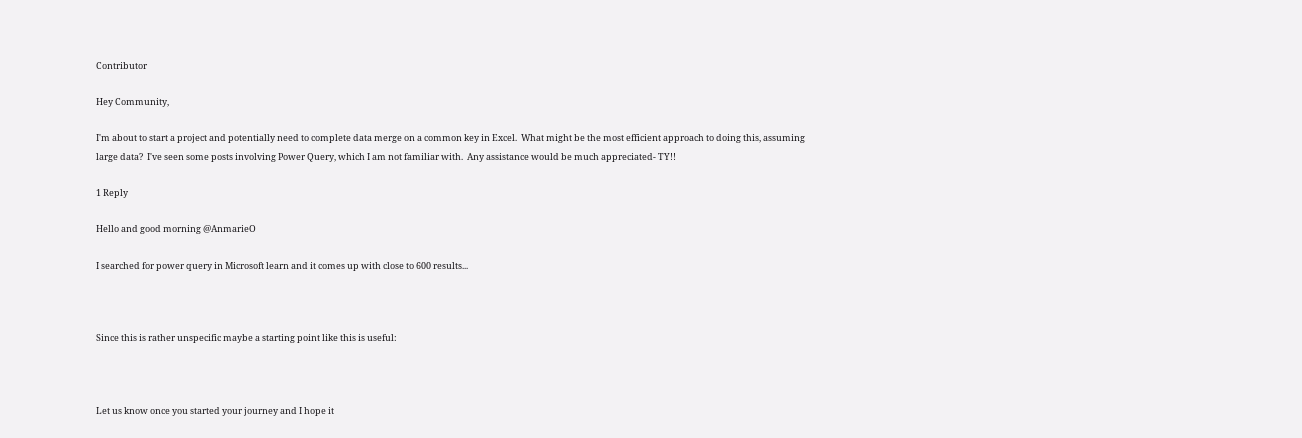Contributor

Hey Community,

I'm about to start a project and potentially need to complete data merge on a common key in Excel.  What might be the most efficient approach to doing this, assuming large data?  I've seen some posts involving Power Query, which I am not familiar with.  Any assistance would be much appreciated- TY!!

1 Reply

Hello and good morning @AnmarieO

I searched for power query in Microsoft learn and it comes up with close to 600 results...



Since this is rather unspecific maybe a starting point like this is useful:



Let us know once you started your journey and I hope it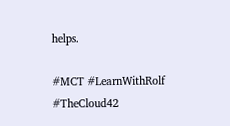helps.

#MCT #LearnWithRolf #TheCloud42